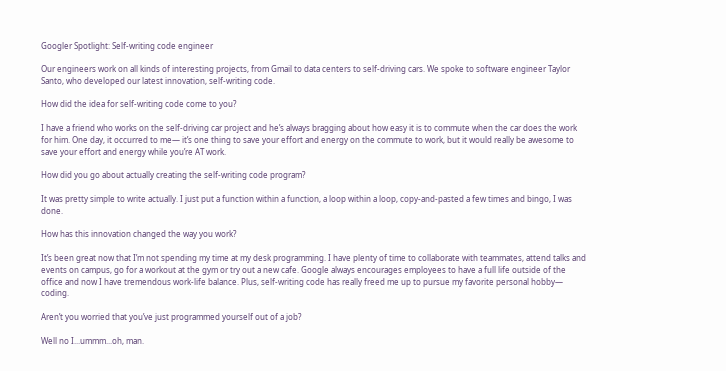Googler Spotlight: Self-writing code engineer

Our engineers work on all kinds of interesting projects, from Gmail to data centers to self-driving cars. We spoke to software engineer Taylor Santo, who developed our latest innovation, self-writing code.

How did the idea for self-writing code come to you?

I have a friend who works on the self-driving car project and he’s always bragging about how easy it is to commute when the car does the work for him. One day, it occurred to me— it’s one thing to save your effort and energy on the commute to work, but it would really be awesome to save your effort and energy while you’re AT work.

How did you go about actually creating the self-writing code program?

It was pretty simple to write actually. I just put a function within a function, a loop within a loop, copy-and-pasted a few times and bingo, I was done.

How has this innovation changed the way you work?

It’s been great now that I’m not spending my time at my desk programming. I have plenty of time to collaborate with teammates, attend talks and events on campus, go for a workout at the gym or try out a new cafe. Google always encourages employees to have a full life outside of the office and now I have tremendous work-life balance. Plus, self-writing code has really freed me up to pursue my favorite personal hobby— coding.

Aren’t you worried that you’ve just programmed yourself out of a job?

Well no I...ummm...oh, man.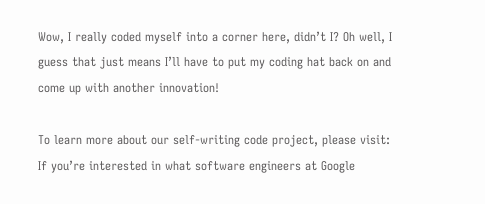Wow, I really coded myself into a corner here, didn’t I? Oh well, I guess that just means I’ll have to put my coding hat back on and come up with another innovation!

To learn more about our self-writing code project, please visit: If you’re interested in what software engineers at Google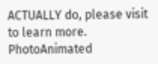ACTUALLY do, please visit to learn more.
PhotoAnimated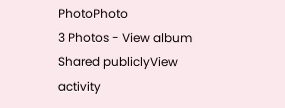PhotoPhoto
3 Photos - View album
Shared publiclyView activity